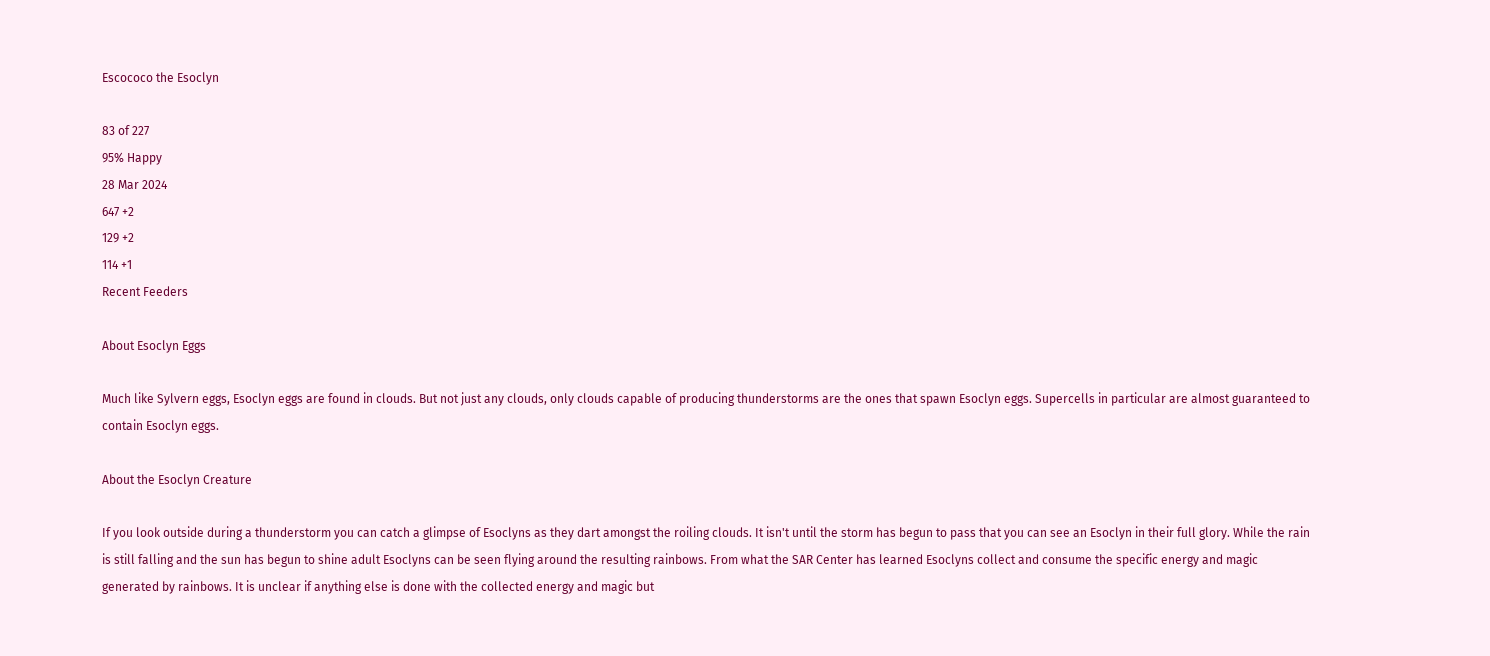Escococo the Esoclyn

83 of 227
95% Happy
28 Mar 2024
647 +2
129 +2
114 +1
Recent Feeders

About Esoclyn Eggs

Much like Sylvern eggs, Esoclyn eggs are found in clouds. But not just any clouds, only clouds capable of producing thunderstorms are the ones that spawn Esoclyn eggs. Supercells in particular are almost guaranteed to contain Esoclyn eggs.

About the Esoclyn Creature

If you look outside during a thunderstorm you can catch a glimpse of Esoclyns as they dart amongst the roiling clouds. It isn't until the storm has begun to pass that you can see an Esoclyn in their full glory. While the rain is still falling and the sun has begun to shine adult Esoclyns can be seen flying around the resulting rainbows. From what the SAR Center has learned Esoclyns collect and consume the specific energy and magic generated by rainbows. It is unclear if anything else is done with the collected energy and magic but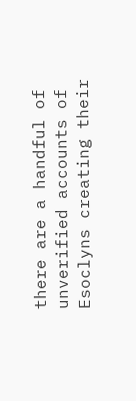there are a handful of unverified accounts of Esoclyns creating their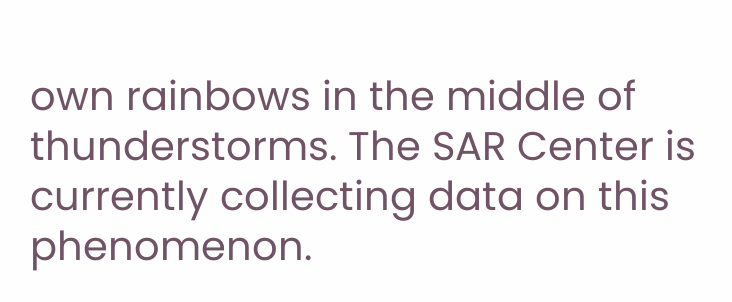own rainbows in the middle of thunderstorms. The SAR Center is currently collecting data on this phenomenon.